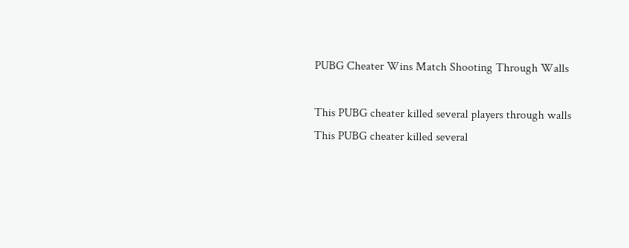PUBG Cheater Wins Match Shooting Through Walls

This PUBG cheater killed several players through walls
This PUBG cheater killed several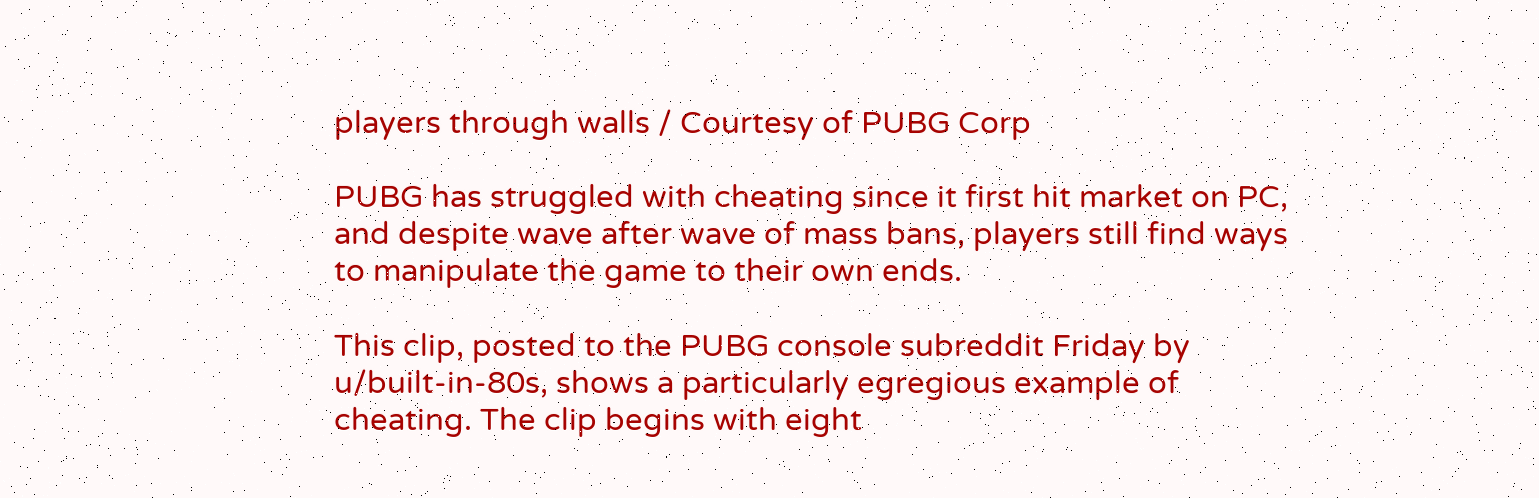players through walls / Courtesy of PUBG Corp

PUBG has struggled with cheating since it first hit market on PC, and despite wave after wave of mass bans, players still find ways to manipulate the game to their own ends.

This clip, posted to the PUBG console subreddit Friday by u/built-in-80s, shows a particularly egregious example of cheating. The clip begins with eight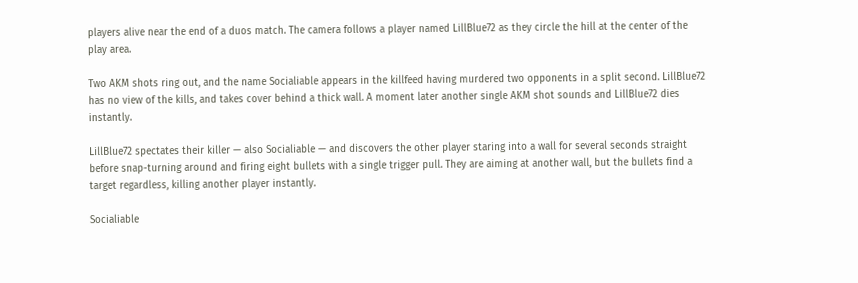players alive near the end of a duos match. The camera follows a player named LillBlue72 as they circle the hill at the center of the play area.

Two AKM shots ring out, and the name Socialiable appears in the killfeed having murdered two opponents in a split second. LillBlue72 has no view of the kills, and takes cover behind a thick wall. A moment later another single AKM shot sounds and LillBlue72 dies instantly.

LillBlue72 spectates their killer — also Socialiable — and discovers the other player staring into a wall for several seconds straight before snap-turning around and firing eight bullets with a single trigger pull. They are aiming at another wall, but the bullets find a target regardless, killing another player instantly.

Socialiable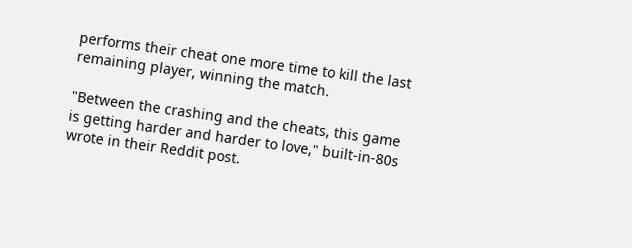performs their cheat one more time to kill the last remaining player, winning the match.

"Between the crashing and the cheats, this game is getting harder and harder to love," built-in-80s wrote in their Reddit post.